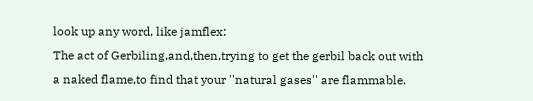look up any word, like jamflex:
The act of Gerbiling,and,then,trying to get the gerbil back out with a naked flame,to find that your ''natural gases'' are flammable.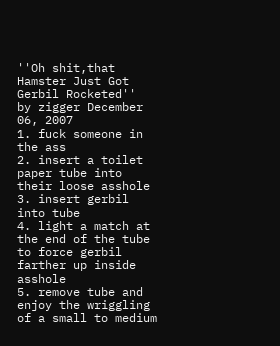''Oh shit,that Hamster Just Got Gerbil Rocketed''
by zigger December 06, 2007
1. fuck someone in the ass
2. insert a toilet paper tube into their loose asshole
3. insert gerbil into tube
4. light a match at the end of the tube to force gerbil farther up inside asshole
5. remove tube and enjoy the wriggling of a small to medium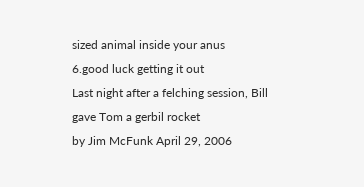sized animal inside your anus
6.good luck getting it out
Last night after a felching session, Bill gave Tom a gerbil rocket
by Jim McFunk April 29, 2006